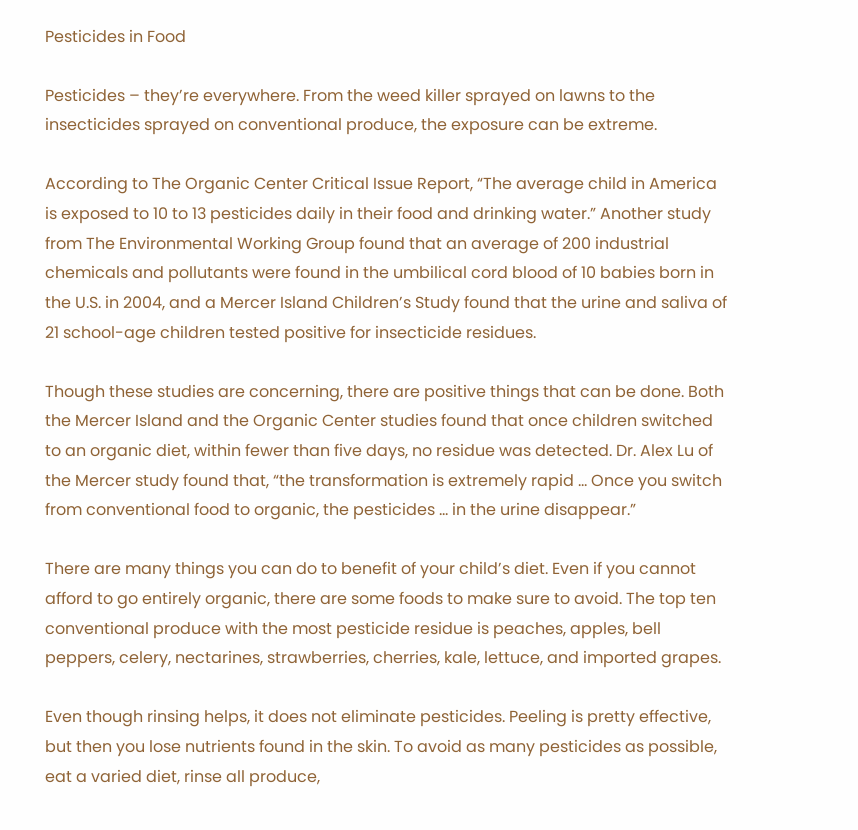Pesticides in Food

Pesticides – they’re everywhere. From the weed killer sprayed on lawns to the insecticides sprayed on conventional produce, the exposure can be extreme.

According to The Organic Center Critical Issue Report, “The average child in America is exposed to 10 to 13 pesticides daily in their food and drinking water.” Another study from The Environmental Working Group found that an average of 200 industrial chemicals and pollutants were found in the umbilical cord blood of 10 babies born in the U.S. in 2004, and a Mercer Island Children’s Study found that the urine and saliva of 21 school-age children tested positive for insecticide residues.

Though these studies are concerning, there are positive things that can be done. Both the Mercer Island and the Organic Center studies found that once children switched to an organic diet, within fewer than five days, no residue was detected. Dr. Alex Lu of the Mercer study found that, “the transformation is extremely rapid … Once you switch from conventional food to organic, the pesticides … in the urine disappear.”

There are many things you can do to benefit of your child’s diet. Even if you cannot afford to go entirely organic, there are some foods to make sure to avoid. The top ten conventional produce with the most pesticide residue is peaches, apples, bell peppers, celery, nectarines, strawberries, cherries, kale, lettuce, and imported grapes.

Even though rinsing helps, it does not eliminate pesticides. Peeling is pretty effective, but then you lose nutrients found in the skin. To avoid as many pesticides as possible, eat a varied diet, rinse all produce,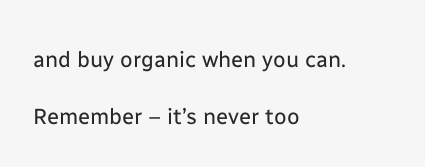and buy organic when you can.

Remember – it’s never too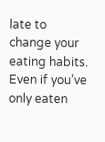late to change your eating habits. Even if you’ve only eaten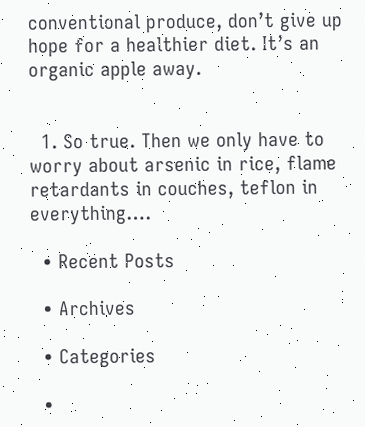conventional produce, don’t give up hope for a healthier diet. It’s an organic apple away.


  1. So true. Then we only have to worry about arsenic in rice, flame retardants in couches, teflon in everything….

  • Recent Posts

  • Archives

  • Categories

  •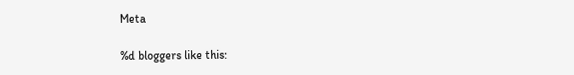Meta

%d bloggers like this: